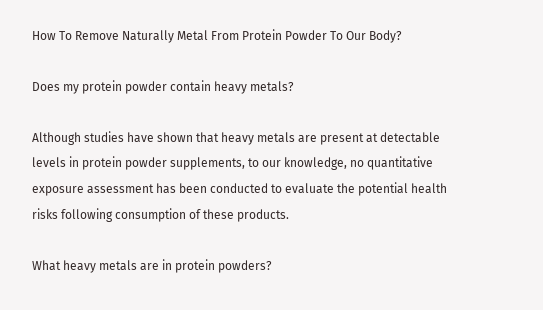How To Remove Naturally Metal From Protein Powder To Our Body?

Does my protein powder contain heavy metals?

Although studies have shown that heavy metals are present at detectable levels in protein powder supplements, to our knowledge, no quantitative exposure assessment has been conducted to evaluate the potential health risks following consumption of these products.

What heavy metals are in protein powders?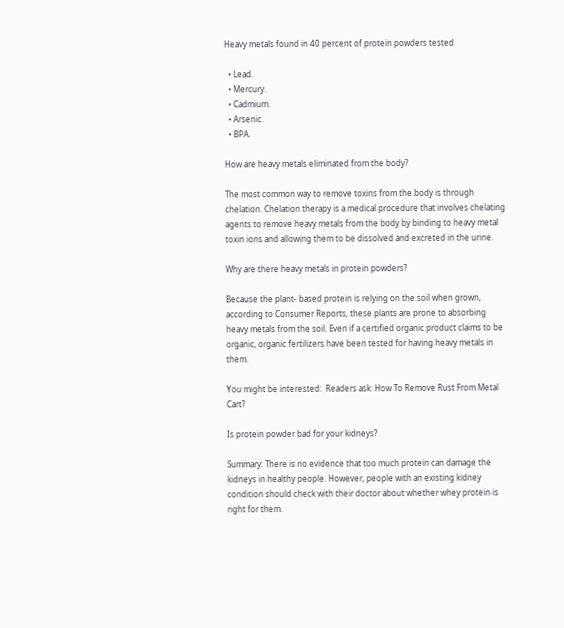Heavy metals found in 40 percent of protein powders tested

  • Lead.
  • Mercury.
  • Cadmium.
  • Arsenic.
  • BPA.

How are heavy metals eliminated from the body?

The most common way to remove toxins from the body is through chelation. Chelation therapy is a medical procedure that involves chelating agents to remove heavy metals from the body by binding to heavy metal toxin ions and allowing them to be dissolved and excreted in the urine.

Why are there heavy metals in protein powders?

Because the plant- based protein is relying on the soil when grown, according to Consumer Reports, these plants are prone to absorbing heavy metals from the soil. Even if a certified organic product claims to be organic, organic fertilizers have been tested for having heavy metals in them.

You might be interested:  Readers ask: How To Remove Rust From Metal Cart?

Is protein powder bad for your kidneys?

Summary: There is no evidence that too much protein can damage the kidneys in healthy people. However, people with an existing kidney condition should check with their doctor about whether whey protein is right for them.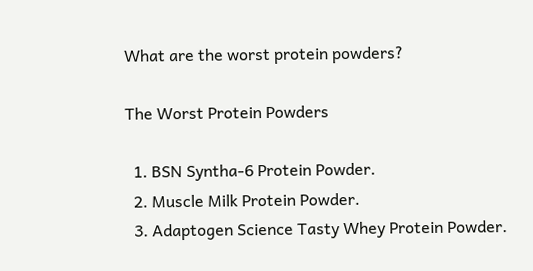What are the worst protein powders?

The Worst Protein Powders

  1. BSN Syntha-6 Protein Powder.
  2. Muscle Milk Protein Powder.
  3. Adaptogen Science Tasty Whey Protein Powder.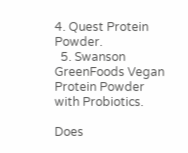4. Quest Protein Powder.
  5. Swanson GreenFoods Vegan Protein Powder with Probiotics.

Does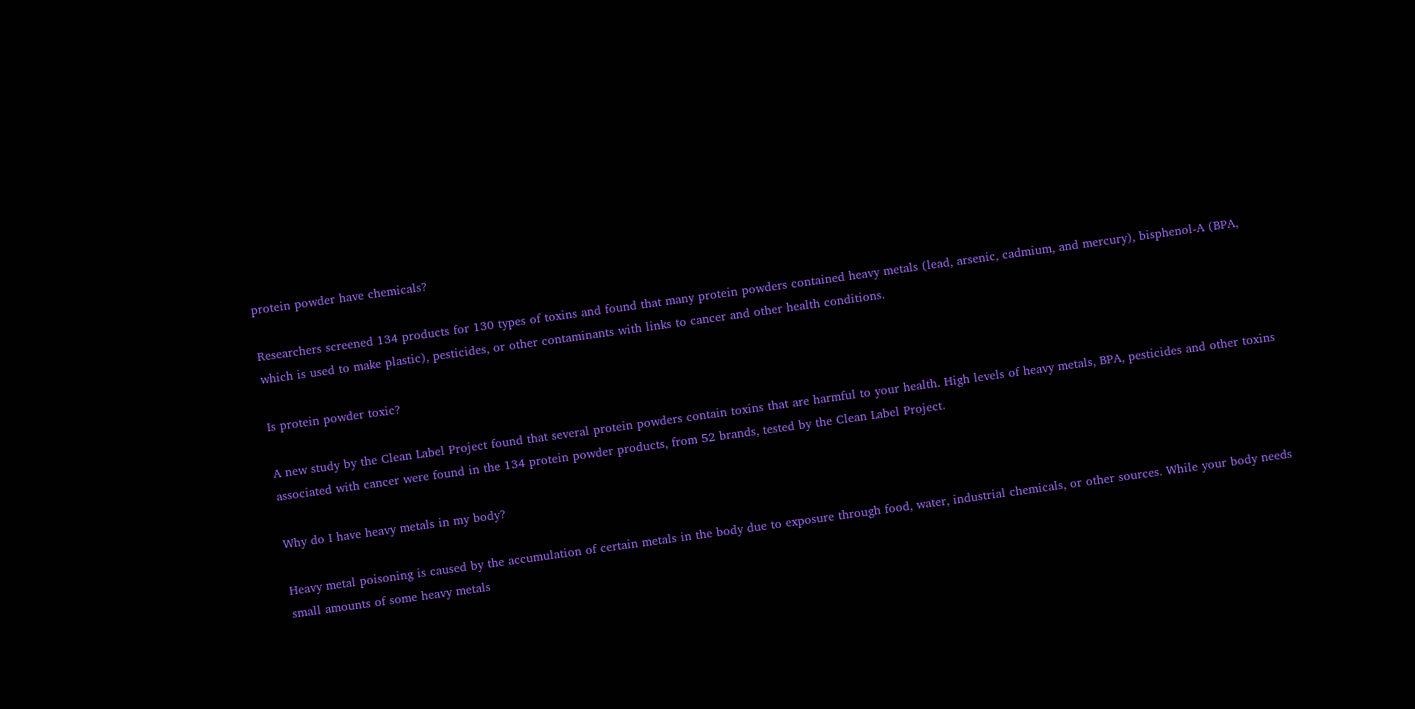protein powder have chemicals?

Researchers screened 134 products for 130 types of toxins and found that many protein powders contained heavy metals (lead, arsenic, cadmium, and mercury), bisphenol-A (BPA, which is used to make plastic), pesticides, or other contaminants with links to cancer and other health conditions.

Is protein powder toxic?

A new study by the Clean Label Project found that several protein powders contain toxins that are harmful to your health. High levels of heavy metals, BPA, pesticides and other toxins associated with cancer were found in the 134 protein powder products, from 52 brands, tested by the Clean Label Project.

Why do I have heavy metals in my body?

Heavy metal poisoning is caused by the accumulation of certain metals in the body due to exposure through food, water, industrial chemicals, or other sources. While your body needs small amounts of some heavy metals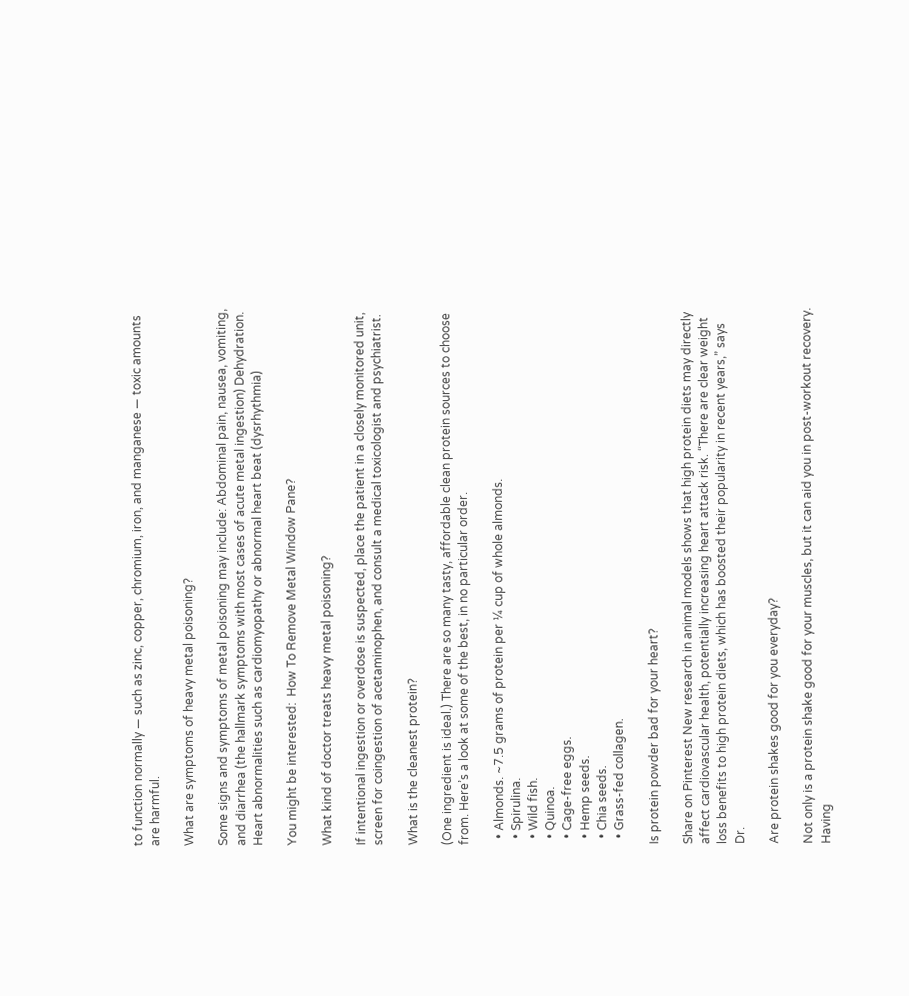to function normally — such as zinc, copper, chromium, iron, and manganese — toxic amounts are harmful.

What are symptoms of heavy metal poisoning?

Some signs and symptoms of metal poisoning may include: Abdominal pain, nausea, vomiting, and diarrhea (the hallmark symptoms with most cases of acute metal ingestion) Dehydration. Heart abnormalities such as cardiomyopathy or abnormal heart beat (dysrhythmia)

You might be interested:  How To Remove Metal Window Pane?

What kind of doctor treats heavy metal poisoning?

If intentional ingestion or overdose is suspected, place the patient in a closely monitored unit, screen for coingestion of acetaminophen, and consult a medical toxicologist and psychiatrist.

What is the cleanest protein?

(One ingredient is ideal.) There are so many tasty, affordable clean protein sources to choose from. Here’s a look at some of the best, in no particular order.

  • Almonds. ~7.5 grams of protein per ¼ cup of whole almonds.
  • Spirulina.
  • Wild fish.
  • Quinoa.
  • Cage-free eggs.
  • Hemp seeds.
  • Chia seeds.
  • Grass-fed collagen.

Is protein powder bad for your heart?

Share on Pinterest New research in animal models shows that high protein diets may directly affect cardiovascular health, potentially increasing heart attack risk. “There are clear weight loss benefits to high protein diets, which has boosted their popularity in recent years,” says Dr.

Are protein shakes good for you everyday?

Not only is a protein shake good for your muscles, but it can aid you in post-workout recovery. Having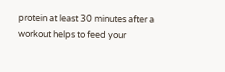protein at least 30 minutes after a workout helps to feed your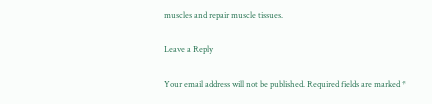muscles and repair muscle tissues.

Leave a Reply

Your email address will not be published. Required fields are marked *